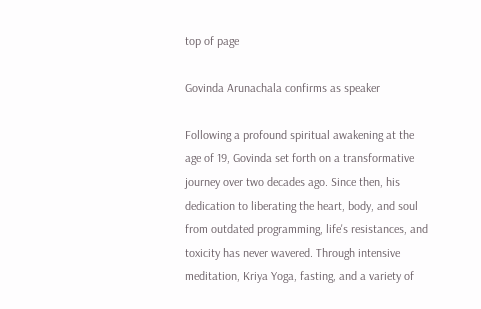top of page

Govinda Arunachala confirms as speaker

Following a profound spiritual awakening at the age of 19, Govinda set forth on a transformative journey over two decades ago. Since then, his dedication to liberating the heart, body, and soul from outdated programming, life's resistances, and toxicity has never wavered. Through intensive meditation, Kriya Yoga, fasting, and a variety of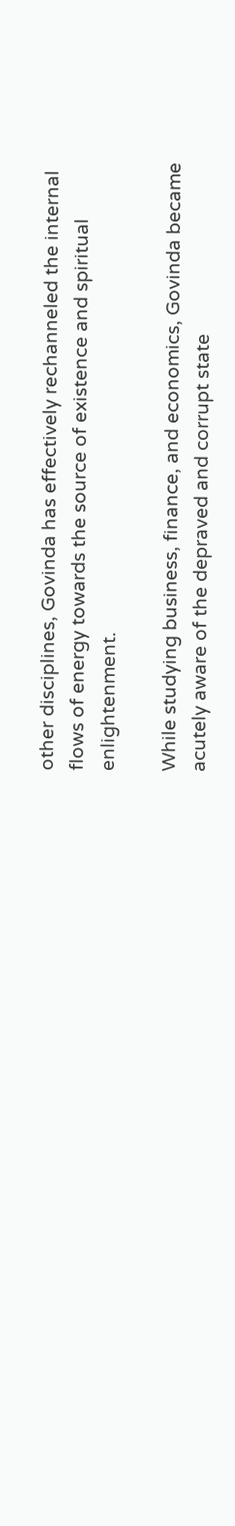other disciplines, Govinda has effectively rechanneled the internal flows of energy towards the source of existence and spiritual enlightenment.

While studying business, finance, and economics, Govinda became acutely aware of the depraved and corrupt state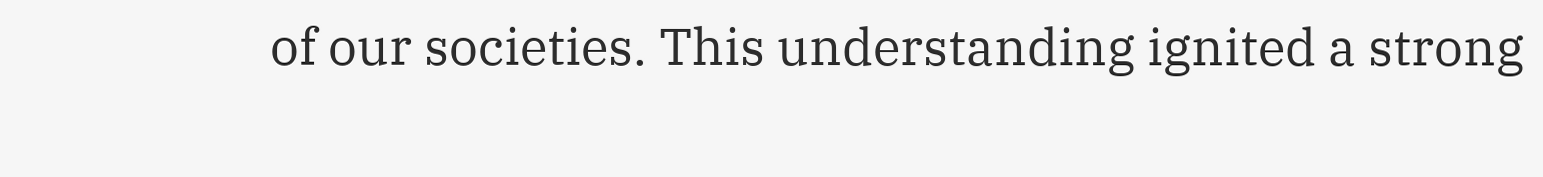of our societies. This understanding ignited a strong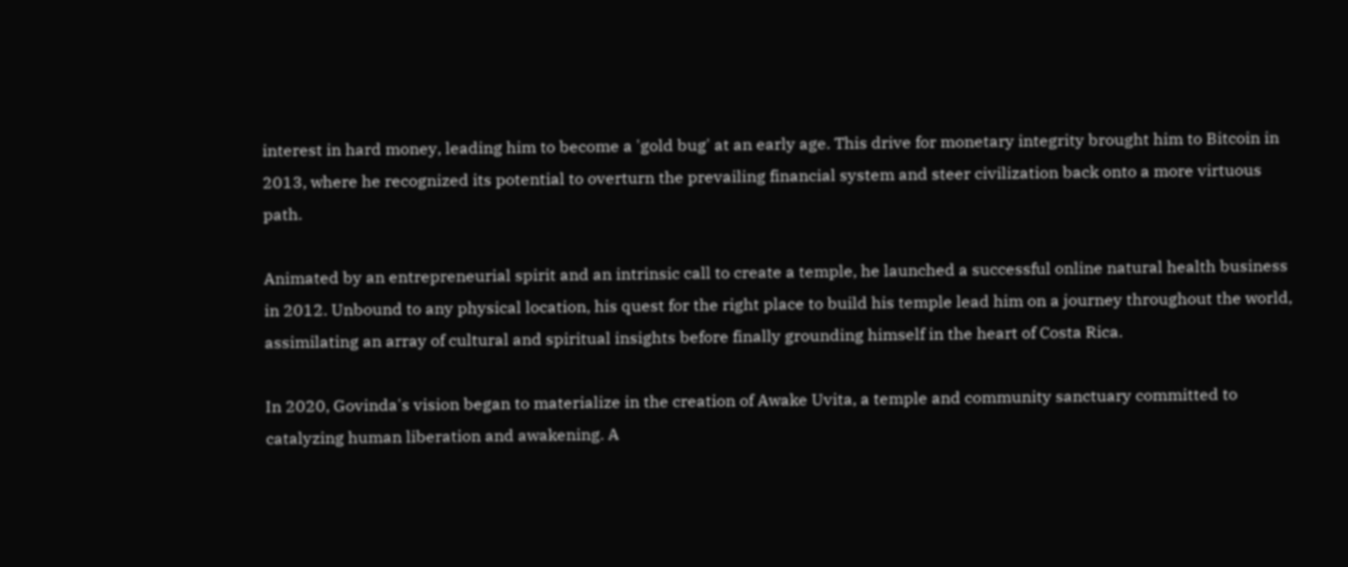interest in hard money, leading him to become a 'gold bug' at an early age. This drive for monetary integrity brought him to Bitcoin in 2013, where he recognized its potential to overturn the prevailing financial system and steer civilization back onto a more virtuous path.

Animated by an entrepreneurial spirit and an intrinsic call to create a temple, he launched a successful online natural health business in 2012. Unbound to any physical location, his quest for the right place to build his temple lead him on a journey throughout the world, assimilating an array of cultural and spiritual insights before finally grounding himself in the heart of Costa Rica.

In 2020, Govinda's vision began to materialize in the creation of Awake Uvita, a temple and community sanctuary committed to catalyzing human liberation and awakening. A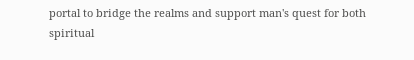portal to bridge the realms and support man's quest for both spiritual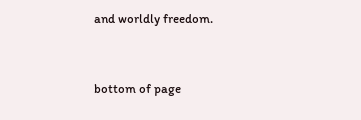and worldly freedom.


bottom of page